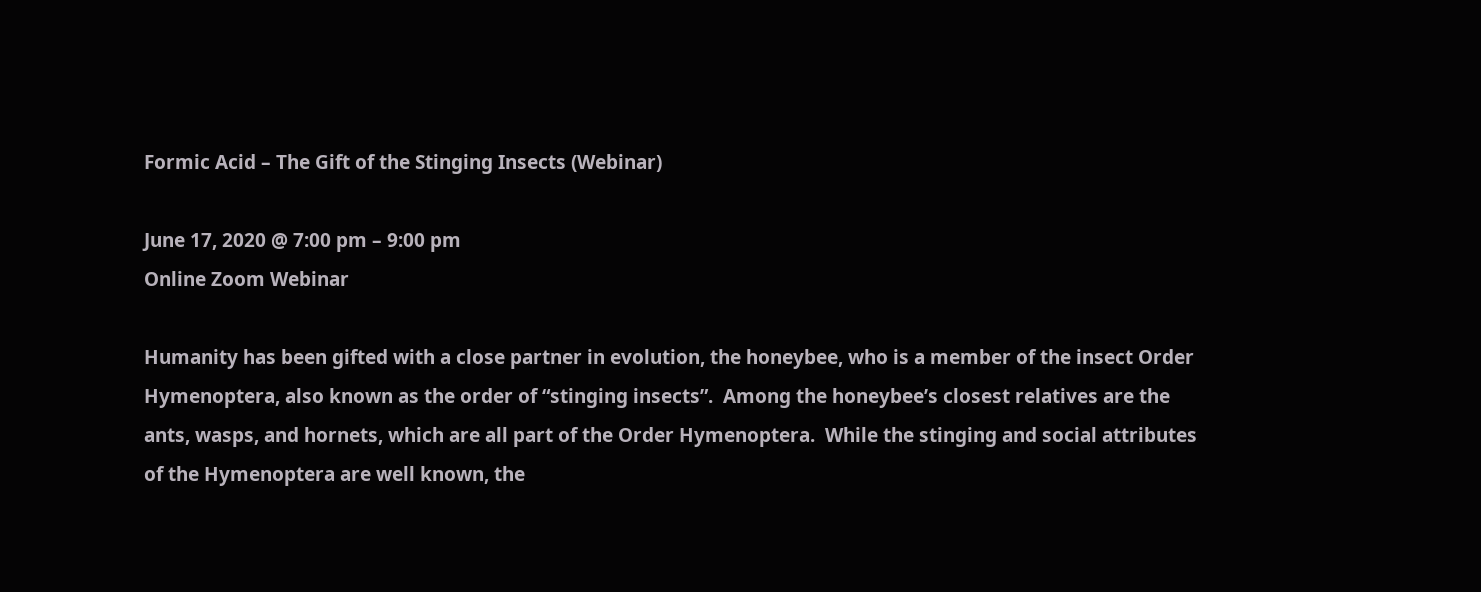Formic Acid – The Gift of the Stinging Insects (Webinar)

June 17, 2020 @ 7:00 pm – 9:00 pm
Online Zoom Webinar

Humanity has been gifted with a close partner in evolution, the honeybee, who is a member of the insect Order Hymenoptera, also known as the order of “stinging insects”.  Among the honeybee’s closest relatives are the ants, wasps, and hornets, which are all part of the Order Hymenoptera.  While the stinging and social attributes of the Hymenoptera are well known, the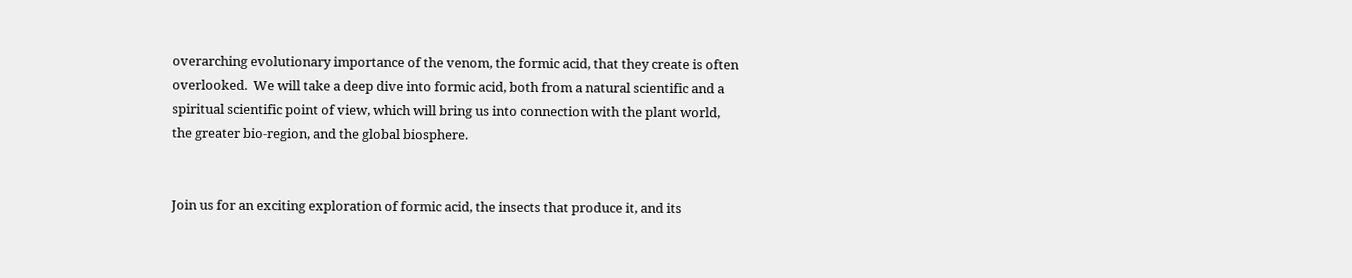overarching evolutionary importance of the venom, the formic acid, that they create is often overlooked.  We will take a deep dive into formic acid, both from a natural scientific and a spiritual scientific point of view, which will bring us into connection with the plant world, the greater bio-region, and the global biosphere.


Join us for an exciting exploration of formic acid, the insects that produce it, and its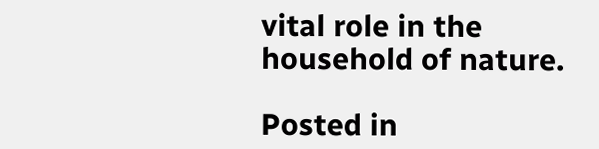vital role in the household of nature.

Posted in